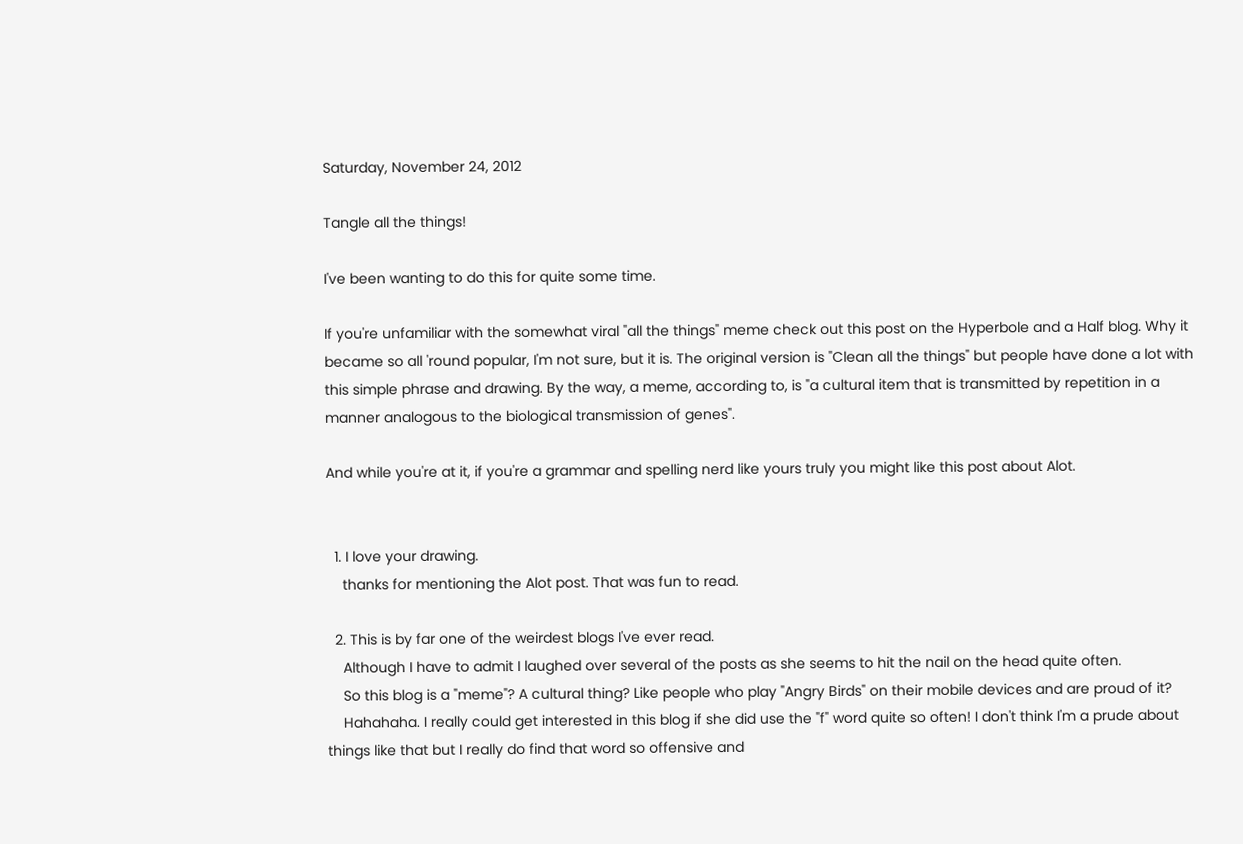Saturday, November 24, 2012

Tangle all the things!

I've been wanting to do this for quite some time.

If you're unfamiliar with the somewhat viral "all the things" meme check out this post on the Hyperbole and a Half blog. Why it became so all 'round popular, I'm not sure, but it is. The original version is "Clean all the things" but people have done a lot with this simple phrase and drawing. By the way, a meme, according to, is "a cultural item that is transmitted by repetition in a manner analogous to the biological transmission of genes".

And while you're at it, if you're a grammar and spelling nerd like yours truly you might like this post about Alot.


  1. I love your drawing.
    thanks for mentioning the Alot post. That was fun to read.

  2. This is by far one of the weirdest blogs I've ever read.
    Although I have to admit I laughed over several of the posts as she seems to hit the nail on the head quite often.
    So this blog is a "meme"? A cultural thing? Like people who play "Angry Birds" on their mobile devices and are proud of it?
    Hahahaha. I really could get interested in this blog if she did use the "f" word quite so often! I don't think I'm a prude about things like that but I really do find that word so offensive and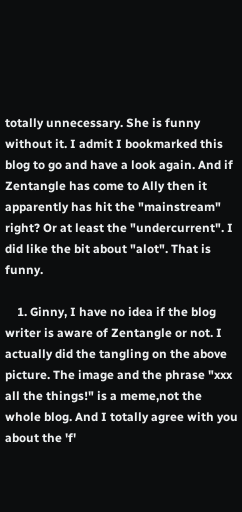totally unnecessary. She is funny without it. I admit I bookmarked this blog to go and have a look again. And if Zentangle has come to Ally then it apparently has hit the "mainstream" right? Or at least the "undercurrent". I did like the bit about "alot". That is funny.

    1. Ginny, I have no idea if the blog writer is aware of Zentangle or not. I actually did the tangling on the above picture. The image and the phrase "xxx all the things!" is a meme,not the whole blog. And I totally agree with you about the 'f'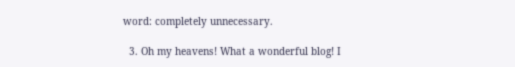word: completely unnecessary.

  3. Oh my heavens! What a wonderful blog! I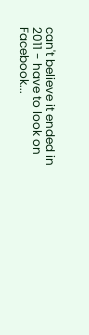can't believe it ended in 2011 - have to look on Facebook...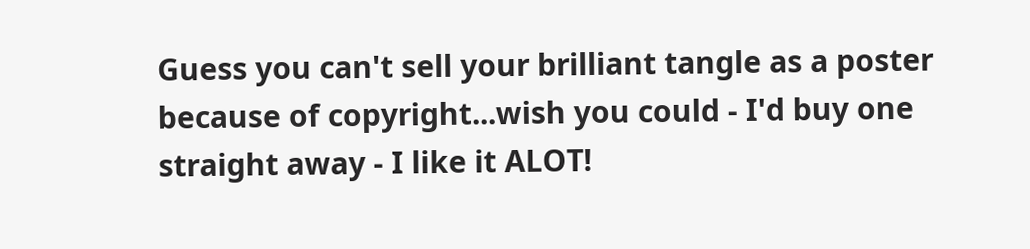Guess you can't sell your brilliant tangle as a poster because of copyright...wish you could - I'd buy one straight away - I like it ALOT!